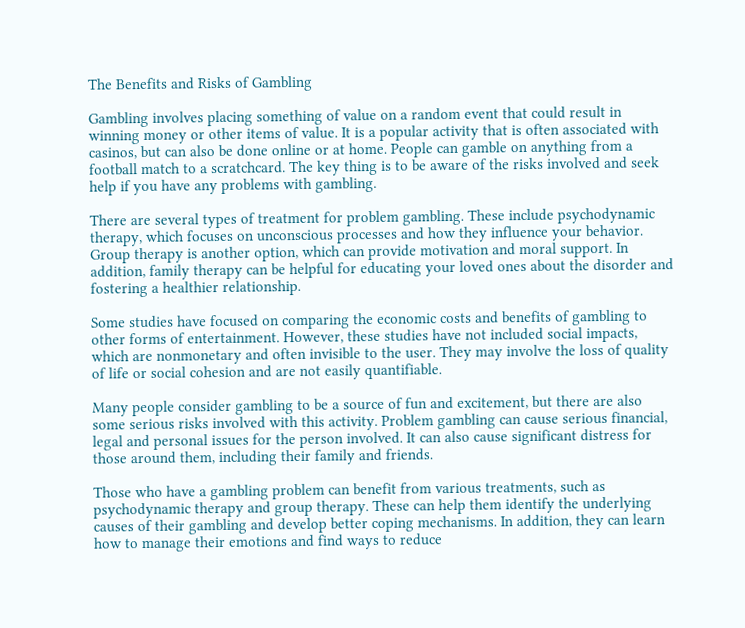The Benefits and Risks of Gambling

Gambling involves placing something of value on a random event that could result in winning money or other items of value. It is a popular activity that is often associated with casinos, but can also be done online or at home. People can gamble on anything from a football match to a scratchcard. The key thing is to be aware of the risks involved and seek help if you have any problems with gambling.

There are several types of treatment for problem gambling. These include psychodynamic therapy, which focuses on unconscious processes and how they influence your behavior. Group therapy is another option, which can provide motivation and moral support. In addition, family therapy can be helpful for educating your loved ones about the disorder and fostering a healthier relationship.

Some studies have focused on comparing the economic costs and benefits of gambling to other forms of entertainment. However, these studies have not included social impacts, which are nonmonetary and often invisible to the user. They may involve the loss of quality of life or social cohesion and are not easily quantifiable.

Many people consider gambling to be a source of fun and excitement, but there are also some serious risks involved with this activity. Problem gambling can cause serious financial, legal and personal issues for the person involved. It can also cause significant distress for those around them, including their family and friends.

Those who have a gambling problem can benefit from various treatments, such as psychodynamic therapy and group therapy. These can help them identify the underlying causes of their gambling and develop better coping mechanisms. In addition, they can learn how to manage their emotions and find ways to reduce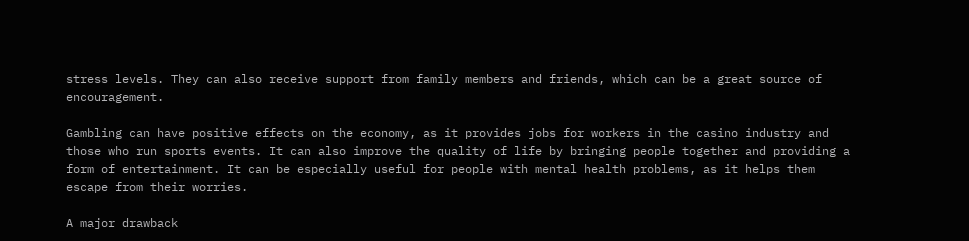stress levels. They can also receive support from family members and friends, which can be a great source of encouragement.

Gambling can have positive effects on the economy, as it provides jobs for workers in the casino industry and those who run sports events. It can also improve the quality of life by bringing people together and providing a form of entertainment. It can be especially useful for people with mental health problems, as it helps them escape from their worries.

A major drawback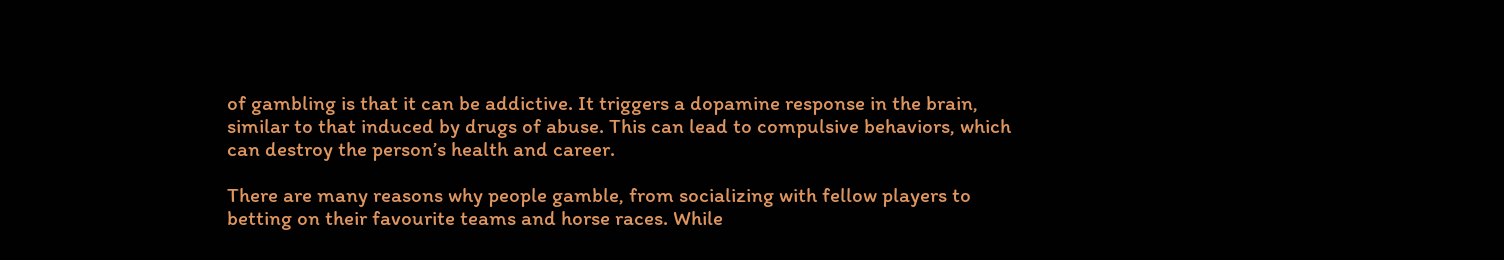of gambling is that it can be addictive. It triggers a dopamine response in the brain, similar to that induced by drugs of abuse. This can lead to compulsive behaviors, which can destroy the person’s health and career.

There are many reasons why people gamble, from socializing with fellow players to betting on their favourite teams and horse races. While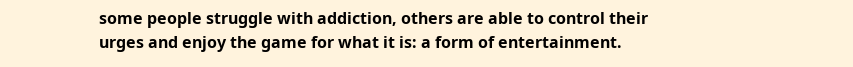some people struggle with addiction, others are able to control their urges and enjoy the game for what it is: a form of entertainment.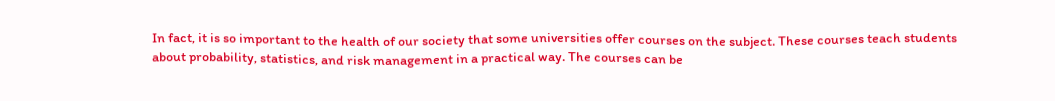In fact, it is so important to the health of our society that some universities offer courses on the subject. These courses teach students about probability, statistics, and risk management in a practical way. The courses can be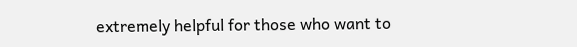extremely helpful for those who want to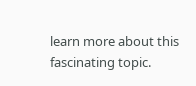learn more about this fascinating topic.